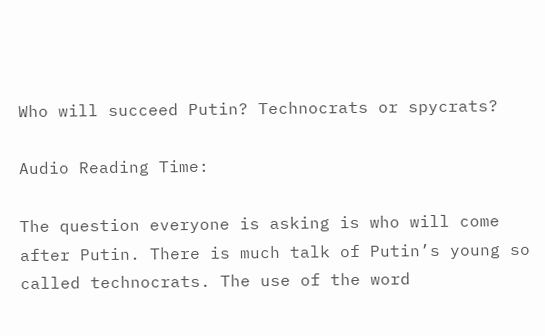Who will succeed Putin? Technocrats or spycrats?

Audio Reading Time:

The question everyone is asking is who will come after Putin. There is much talk of Putin’s young so called technocrats. The use of the word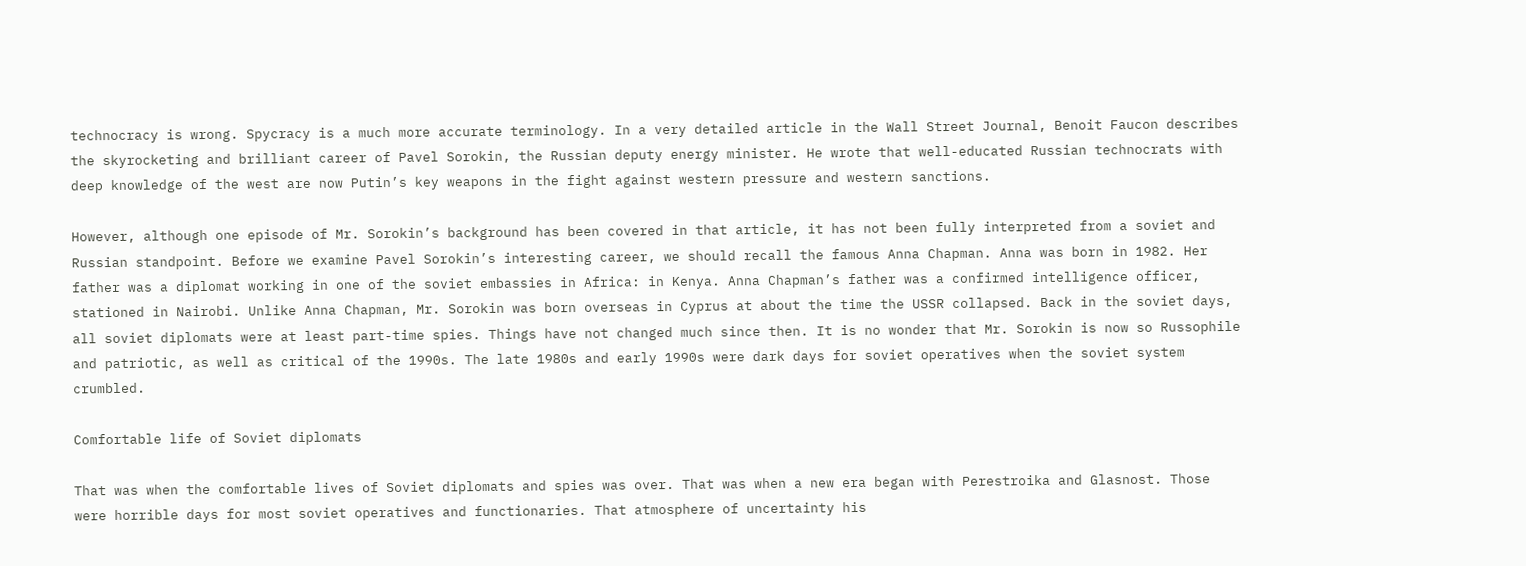technocracy is wrong. Spycracy is a much more accurate terminology. In a very detailed article in the Wall Street Journal, Benoit Faucon describes the skyrocketing and brilliant career of Pavel Sorokin, the Russian deputy energy minister. He wrote that well-educated Russian technocrats with deep knowledge of the west are now Putin’s key weapons in the fight against western pressure and western sanctions.

However, although one episode of Mr. Sorokin’s background has been covered in that article, it has not been fully interpreted from a soviet and Russian standpoint. Before we examine Pavel Sorokin’s interesting career, we should recall the famous Anna Chapman. Anna was born in 1982. Her father was a diplomat working in one of the soviet embassies in Africa: in Kenya. Anna Chapman’s father was a confirmed intelligence officer, stationed in Nairobi. Unlike Anna Chapman, Mr. Sorokin was born overseas in Cyprus at about the time the USSR collapsed. Back in the soviet days, all soviet diplomats were at least part-time spies. Things have not changed much since then. It is no wonder that Mr. Sorokin is now so Russophile and patriotic, as well as critical of the 1990s. The late 1980s and early 1990s were dark days for soviet operatives when the soviet system crumbled.

Comfortable life of Soviet diplomats

That was when the comfortable lives of Soviet diplomats and spies was over. That was when a new era began with Perestroika and Glasnost. Those were horrible days for most soviet operatives and functionaries. That atmosphere of uncertainty his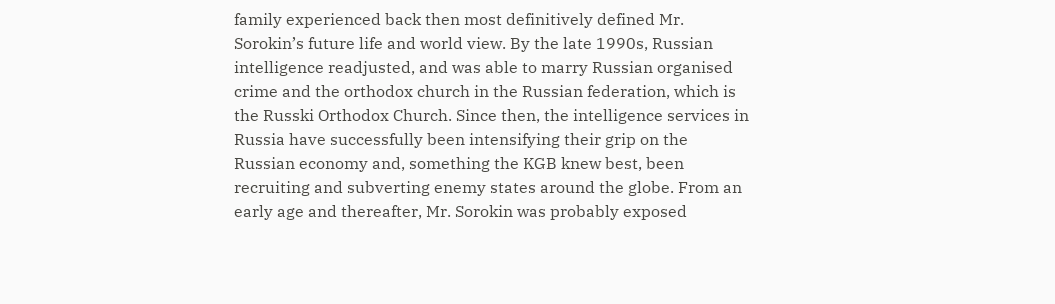family experienced back then most definitively defined Mr. Sorokin’s future life and world view. By the late 1990s, Russian intelligence readjusted, and was able to marry Russian organised crime and the orthodox church in the Russian federation, which is the Russki Orthodox Church. Since then, the intelligence services in Russia have successfully been intensifying their grip on the Russian economy and, something the KGB knew best, been recruiting and subverting enemy states around the globe. From an early age and thereafter, Mr. Sorokin was probably exposed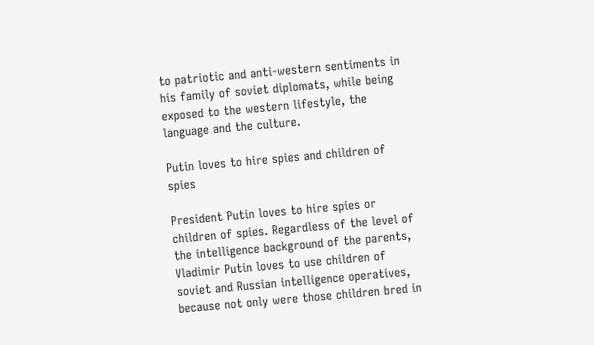to patriotic and anti-western sentiments in his family of soviet diplomats, while being exposed to the western lifestyle, the language and the culture.

Putin loves to hire spies and children of spies

President Putin loves to hire spies or children of spies. Regardless of the level of the intelligence background of the parents, Vladimir Putin loves to use children of soviet and Russian intelligence operatives, because not only were those children bred in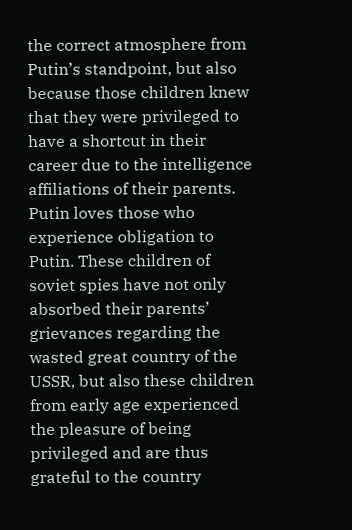the correct atmosphere from Putin’s standpoint, but also because those children knew that they were privileged to have a shortcut in their career due to the intelligence affiliations of their parents. Putin loves those who experience obligation to Putin. These children of soviet spies have not only absorbed their parents’ grievances regarding the wasted great country of the USSR, but also these children from early age experienced the pleasure of being privileged and are thus grateful to the country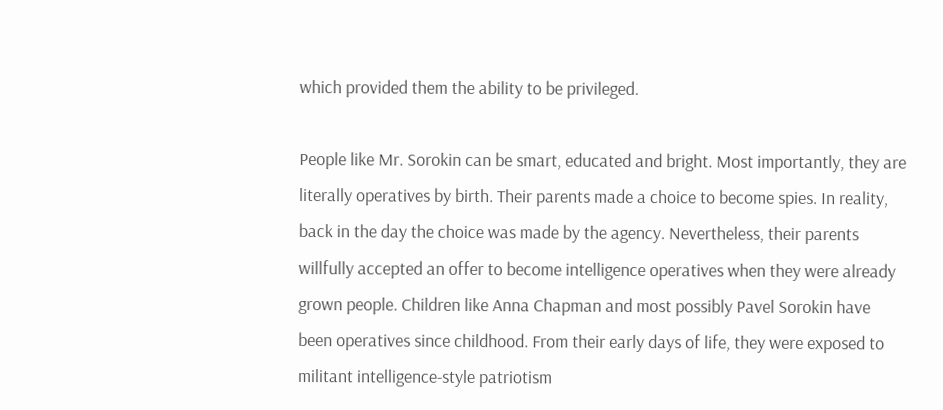which provided them the ability to be privileged.

People like Mr. Sorokin can be smart, educated and bright. Most importantly, they are literally operatives by birth. Their parents made a choice to become spies. In reality, back in the day the choice was made by the agency. Nevertheless, their parents willfully accepted an offer to become intelligence operatives when they were already grown people. Children like Anna Chapman and most possibly Pavel Sorokin have been operatives since childhood. From their early days of life, they were exposed to militant intelligence-style patriotism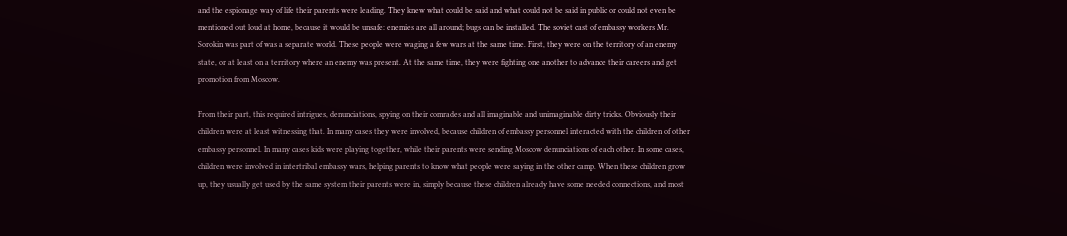and the espionage way of life their parents were leading. They knew what could be said and what could not be said in public or could not even be mentioned out loud at home, because it would be unsafe: enemies are all around; bugs can be installed. The soviet cast of embassy workers Mr. Sorokin was part of was a separate world. These people were waging a few wars at the same time. First, they were on the territory of an enemy state, or at least on a territory where an enemy was present. At the same time, they were fighting one another to advance their careers and get promotion from Moscow.

From their part, this required intrigues, denunciations, spying on their comrades and all imaginable and unimaginable dirty tricks. Obviously their children were at least witnessing that. In many cases they were involved, because children of embassy personnel interacted with the children of other embassy personnel. In many cases kids were playing together, while their parents were sending Moscow denunciations of each other. In some cases, children were involved in intertribal embassy wars, helping parents to know what people were saying in the other camp. When these children grow up, they usually get used by the same system their parents were in, simply because these children already have some needed connections, and most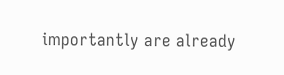importantly are already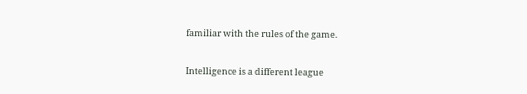familiar with the rules of the game.

Intelligence is a different league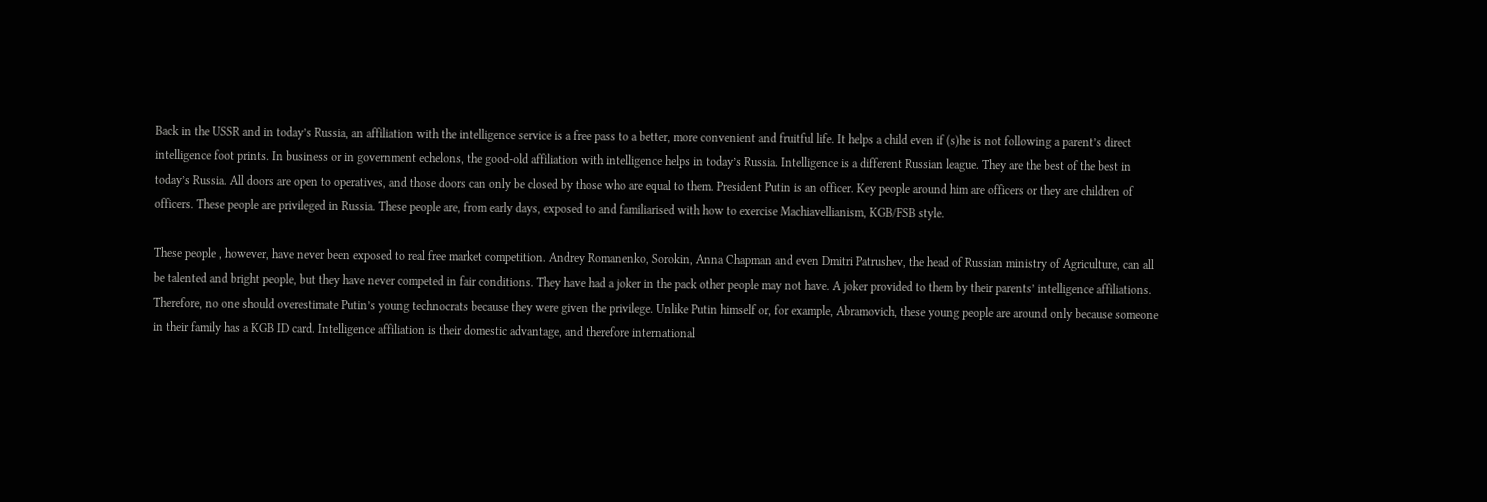Back in the USSR and in today’s Russia, an affiliation with the intelligence service is a free pass to a better, more convenient and fruitful life. It helps a child even if (s)he is not following a parent’s direct intelligence foot prints. In business or in government echelons, the good-old affiliation with intelligence helps in today’s Russia. Intelligence is a different Russian league. They are the best of the best in today’s Russia. All doors are open to operatives, and those doors can only be closed by those who are equal to them. President Putin is an officer. Key people around him are officers or they are children of officers. These people are privileged in Russia. These people are, from early days, exposed to and familiarised with how to exercise Machiavellianism, KGB/FSB style.

These people , however, have never been exposed to real free market competition. Andrey Romanenko, Sorokin, Anna Chapman and even Dmitri Patrushev, the head of Russian ministry of Agriculture, can all be talented and bright people, but they have never competed in fair conditions. They have had a joker in the pack other people may not have. A joker provided to them by their parents’ intelligence affiliations. Therefore, no one should overestimate Putin’s young technocrats because they were given the privilege. Unlike Putin himself or, for example, Abramovich, these young people are around only because someone in their family has a KGB ID card. Intelligence affiliation is their domestic advantage, and therefore international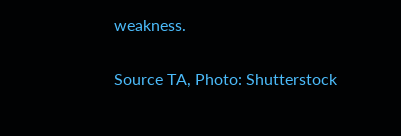weakness.

Source TA, Photo: Shutterstock